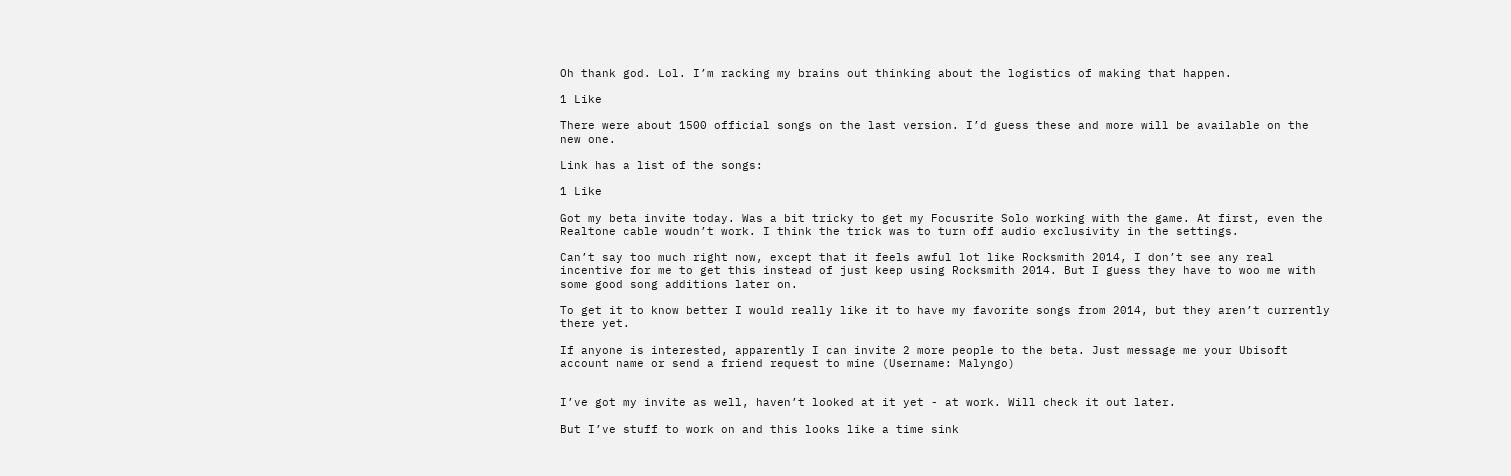Oh thank god. Lol. I’m racking my brains out thinking about the logistics of making that happen.

1 Like

There were about 1500 official songs on the last version. I’d guess these and more will be available on the new one.

Link has a list of the songs:

1 Like

Got my beta invite today. Was a bit tricky to get my Focusrite Solo working with the game. At first, even the Realtone cable woudn’t work. I think the trick was to turn off audio exclusivity in the settings.

Can’t say too much right now, except that it feels awful lot like Rocksmith 2014, I don’t see any real incentive for me to get this instead of just keep using Rocksmith 2014. But I guess they have to woo me with some good song additions later on.

To get it to know better I would really like it to have my favorite songs from 2014, but they aren’t currently there yet.

If anyone is interested, apparently I can invite 2 more people to the beta. Just message me your Ubisoft account name or send a friend request to mine (Username: Malyngo)


I’ve got my invite as well, haven’t looked at it yet - at work. Will check it out later.

But I’ve stuff to work on and this looks like a time sink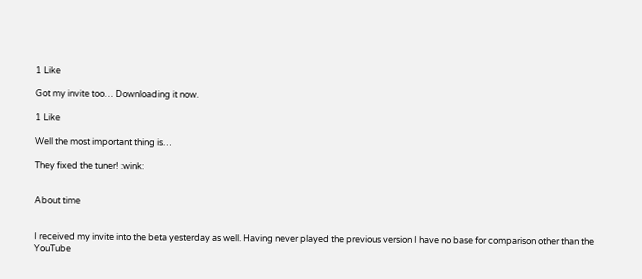1 Like

Got my invite too… Downloading it now.

1 Like

Well the most important thing is…

They fixed the tuner! :wink:


About time


I received my invite into the beta yesterday as well. Having never played the previous version I have no base for comparison other than the YouTube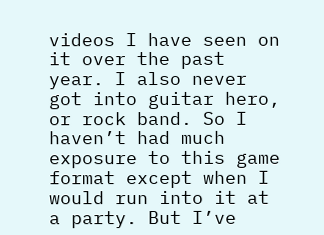videos I have seen on it over the past year. I also never got into guitar hero, or rock band. So I haven’t had much exposure to this game format except when I would run into it at a party. But I’ve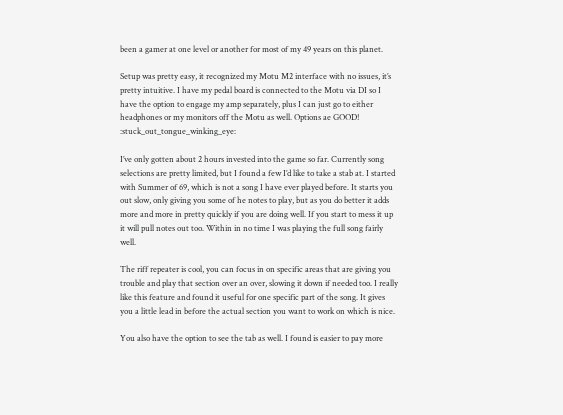been a gamer at one level or another for most of my 49 years on this planet.

Setup was pretty easy, it recognized my Motu M2 interface with no issues, it’s pretty intuitive. I have my pedal board is connected to the Motu via DI so I have the option to engage my amp separately, plus I can just go to either headphones or my monitors off the Motu as well. Options ae GOOD! :stuck_out_tongue_winking_eye:

I’ve only gotten about 2 hours invested into the game so far. Currently song selections are pretty limited, but I found a few I’d like to take a stab at. I started with Summer of 69, which is not a song I have ever played before. It starts you out slow, only giving you some of he notes to play, but as you do better it adds more and more in pretty quickly if you are doing well. If you start to mess it up it will pull notes out too. Within in no time I was playing the full song fairly well.

The riff repeater is cool, you can focus in on specific areas that are giving you trouble and play that section over an over, slowing it down if needed too. I really like this feature and found it useful for one specific part of the song. It gives you a little lead in before the actual section you want to work on which is nice.

You also have the option to see the tab as well. I found is easier to pay more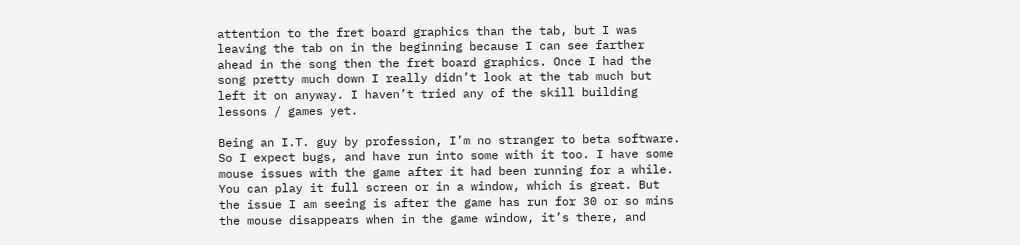attention to the fret board graphics than the tab, but I was leaving the tab on in the beginning because I can see farther ahead in the song then the fret board graphics. Once I had the song pretty much down I really didn’t look at the tab much but left it on anyway. I haven’t tried any of the skill building lessons / games yet.

Being an I.T. guy by profession, I’m no stranger to beta software. So I expect bugs, and have run into some with it too. I have some mouse issues with the game after it had been running for a while. You can play it full screen or in a window, which is great. But the issue I am seeing is after the game has run for 30 or so mins the mouse disappears when in the game window, it’s there, and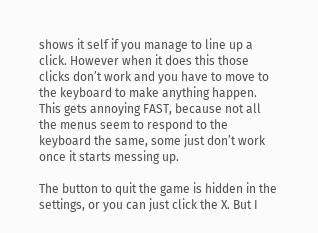shows it self if you manage to line up a click. However when it does this those clicks don’t work and you have to move to the keyboard to make anything happen. This gets annoying FAST, because not all the menus seem to respond to the keyboard the same, some just don’t work once it starts messing up.

The button to quit the game is hidden in the settings, or you can just click the X. But I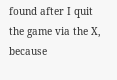found after I quit the game via the X, because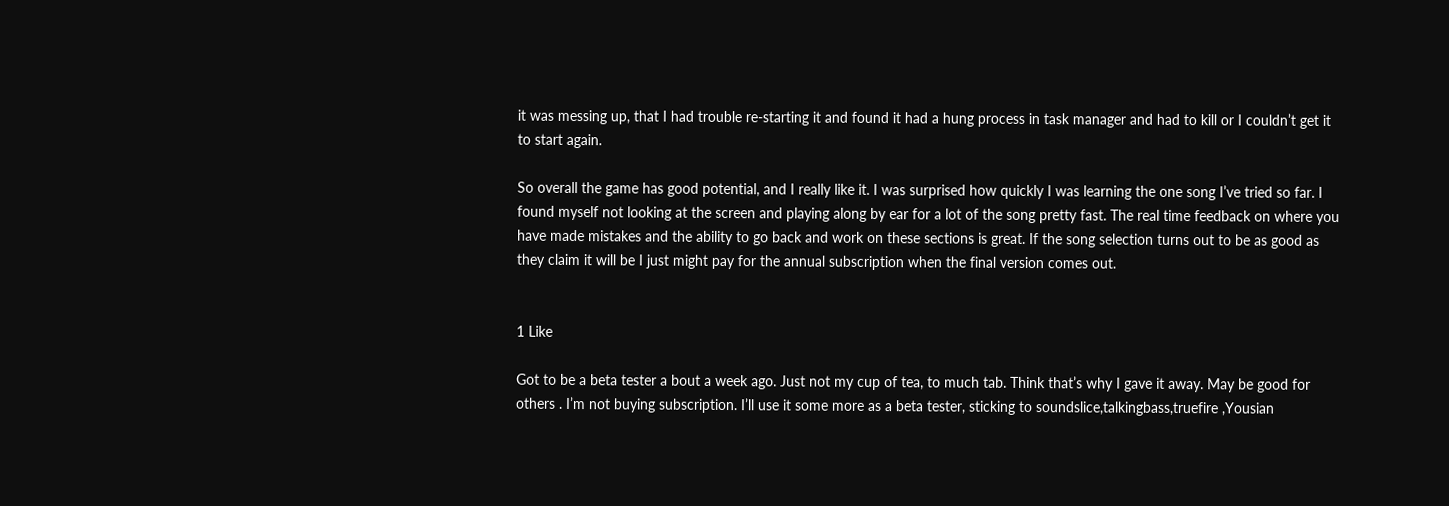it was messing up, that I had trouble re-starting it and found it had a hung process in task manager and had to kill or I couldn’t get it to start again.

So overall the game has good potential, and I really like it. I was surprised how quickly I was learning the one song I’ve tried so far. I found myself not looking at the screen and playing along by ear for a lot of the song pretty fast. The real time feedback on where you have made mistakes and the ability to go back and work on these sections is great. If the song selection turns out to be as good as they claim it will be I just might pay for the annual subscription when the final version comes out.


1 Like

Got to be a beta tester a bout a week ago. Just not my cup of tea, to much tab. Think that’s why I gave it away. May be good for others . I’m not buying subscription. I’ll use it some more as a beta tester, sticking to soundslice,talkingbass,truefire ,Yousian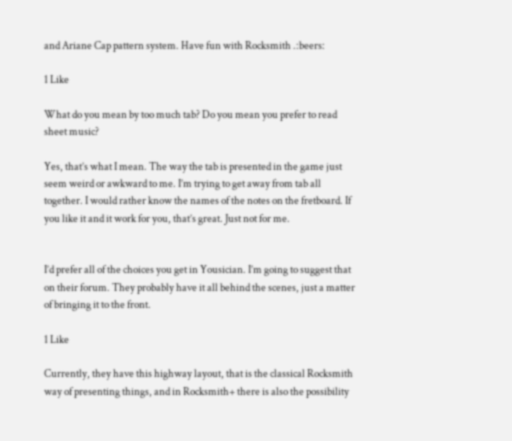and Ariane Cap pattern system. Have fun with Rocksmith .:beers:

1 Like

What do you mean by too much tab? Do you mean you prefer to read sheet music?

Yes, that’s what I mean. The way the tab is presented in the game just seem weird or awkward to me. I’m trying to get away from tab all together. I would rather know the names of the notes on the fretboard. If you like it and it work for you, that’s great. Just not for me.


I’d prefer all of the choices you get in Yousician. I’m going to suggest that on their forum. They probably have it all behind the scenes, just a matter of bringing it to the front.

1 Like

Currently, they have this highway layout, that is the classical Rocksmith way of presenting things, and in Rocksmith+ there is also the possibility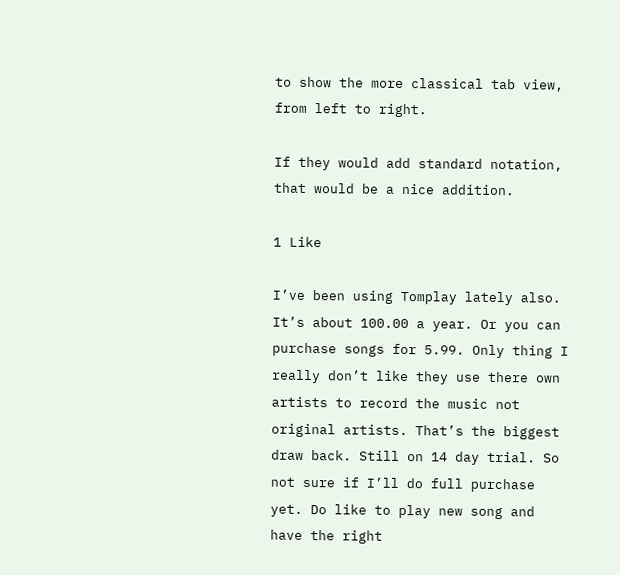to show the more classical tab view, from left to right.

If they would add standard notation, that would be a nice addition.

1 Like

I’ve been using Tomplay lately also. It’s about 100.00 a year. Or you can purchase songs for 5.99. Only thing I really don’t like they use there own artists to record the music not original artists. That’s the biggest draw back. Still on 14 day trial. So not sure if I’ll do full purchase yet. Do like to play new song and have the right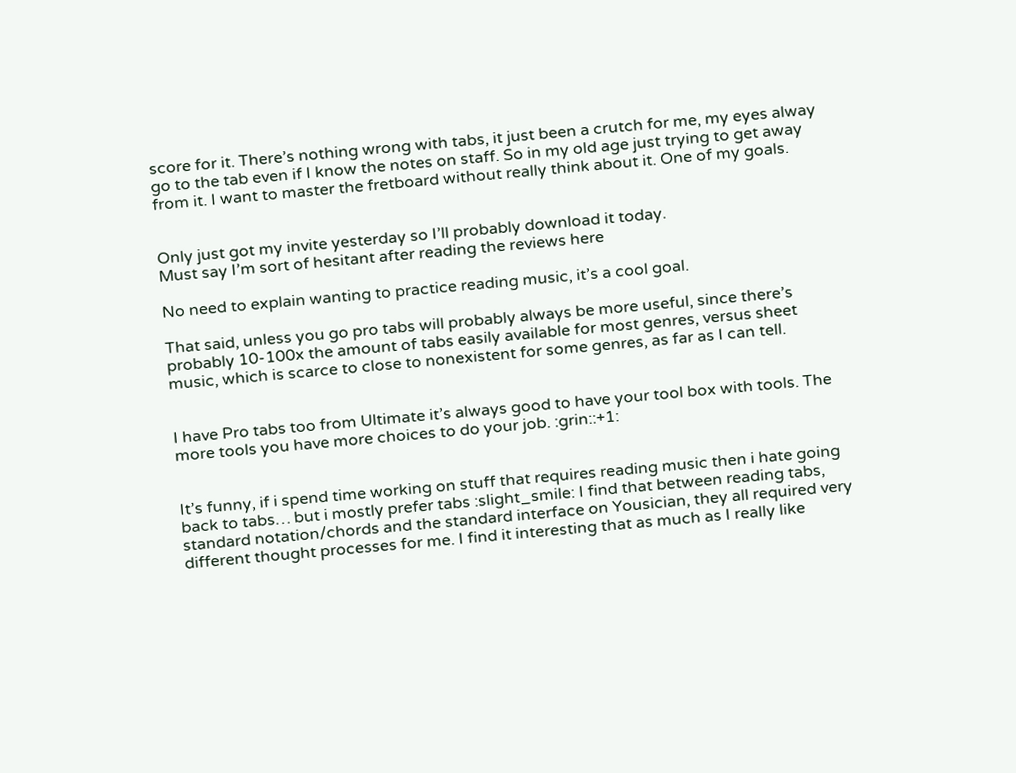score for it. There’s nothing wrong with tabs, it just been a crutch for me, my eyes alway go to the tab even if I know the notes on staff. So in my old age just trying to get away from it. I want to master the fretboard without really think about it. One of my goals.


Only just got my invite yesterday so I’ll probably download it today.
Must say I’m sort of hesitant after reading the reviews here

No need to explain wanting to practice reading music, it’s a cool goal.

That said, unless you go pro tabs will probably always be more useful, since there’s probably 10-100x the amount of tabs easily available for most genres, versus sheet music, which is scarce to close to nonexistent for some genres, as far as I can tell.


I have Pro tabs too from Ultimate it’s always good to have your tool box with tools. The more tools you have more choices to do your job. :grin::+1:


It’s funny, if i spend time working on stuff that requires reading music then i hate going back to tabs… but i mostly prefer tabs :slight_smile: I find that between reading tabs, standard notation/chords and the standard interface on Yousician, they all required very different thought processes for me. I find it interesting that as much as I really like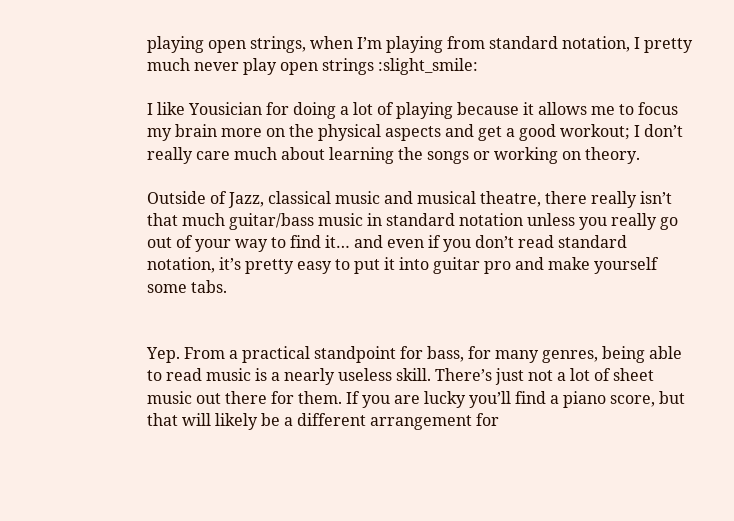playing open strings, when I’m playing from standard notation, I pretty much never play open strings :slight_smile:

I like Yousician for doing a lot of playing because it allows me to focus my brain more on the physical aspects and get a good workout; I don’t really care much about learning the songs or working on theory.

Outside of Jazz, classical music and musical theatre, there really isn’t that much guitar/bass music in standard notation unless you really go out of your way to find it… and even if you don’t read standard notation, it’s pretty easy to put it into guitar pro and make yourself some tabs.


Yep. From a practical standpoint for bass, for many genres, being able to read music is a nearly useless skill. There’s just not a lot of sheet music out there for them. If you are lucky you’ll find a piano score, but that will likely be a different arrangement for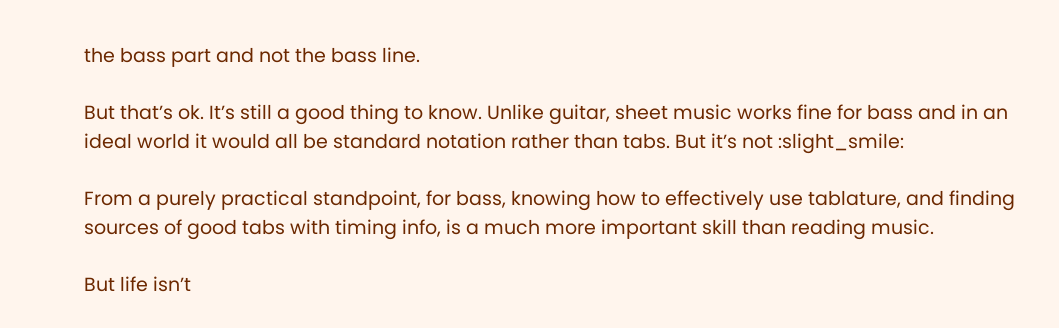the bass part and not the bass line.

But that’s ok. It’s still a good thing to know. Unlike guitar, sheet music works fine for bass and in an ideal world it would all be standard notation rather than tabs. But it’s not :slight_smile:

From a purely practical standpoint, for bass, knowing how to effectively use tablature, and finding sources of good tabs with timing info, is a much more important skill than reading music.

But life isn’t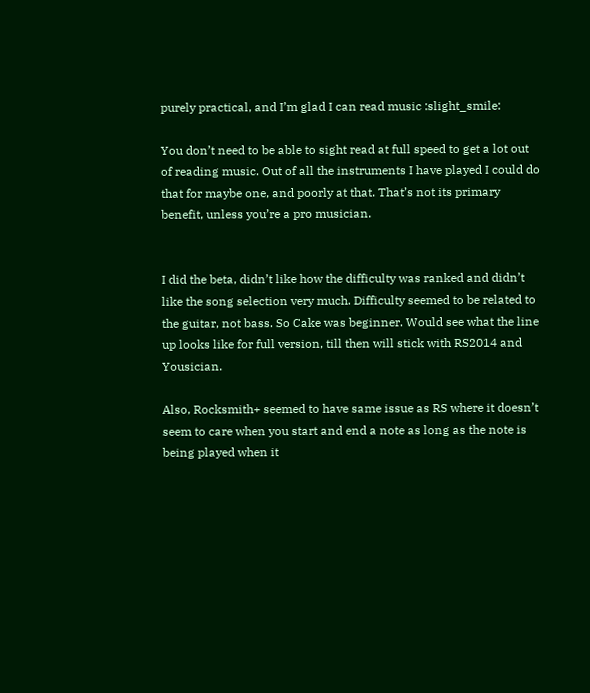purely practical, and I’m glad I can read music :slight_smile:

You don’t need to be able to sight read at full speed to get a lot out of reading music. Out of all the instruments I have played I could do that for maybe one, and poorly at that. That’s not its primary benefit, unless you’re a pro musician.


I did the beta, didn’t like how the difficulty was ranked and didn’t like the song selection very much. Difficulty seemed to be related to the guitar, not bass. So Cake was beginner. Would see what the line up looks like for full version, till then will stick with RS2014 and Yousician.

Also, Rocksmith+ seemed to have same issue as RS where it doesn’t seem to care when you start and end a note as long as the note is being played when it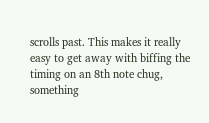scrolls past. This makes it really easy to get away with biffing the timing on an 8th note chug, something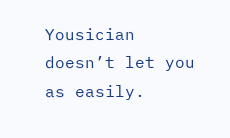Yousician doesn’t let you as easily.